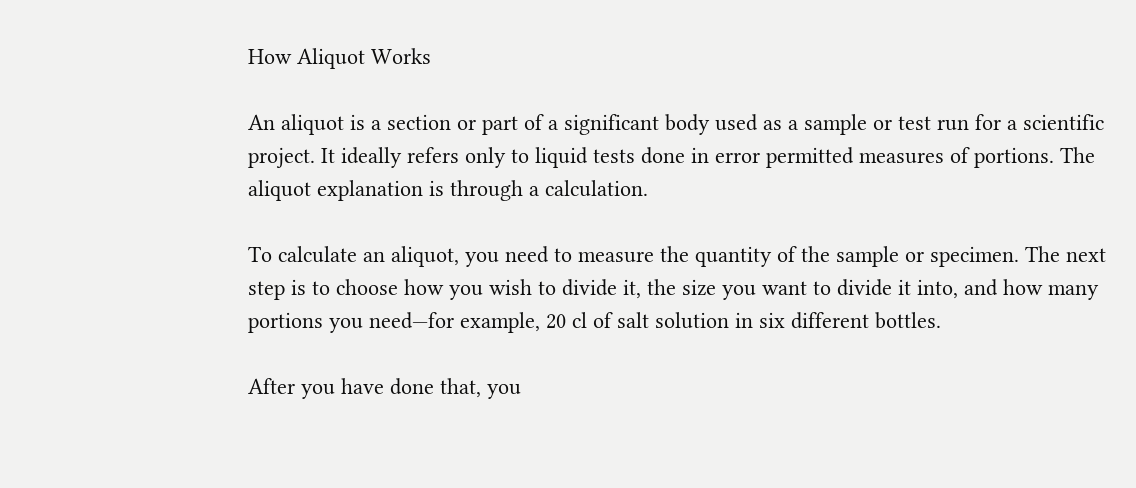How Aliquot Works

An aliquot is a section or part of a significant body used as a sample or test run for a scientific project. It ideally refers only to liquid tests done in error permitted measures of portions. The aliquot explanation is through a calculation.

To calculate an aliquot, you need to measure the quantity of the sample or specimen. The next step is to choose how you wish to divide it, the size you want to divide it into, and how many portions you need—for example, 20 cl of salt solution in six different bottles.

After you have done that, you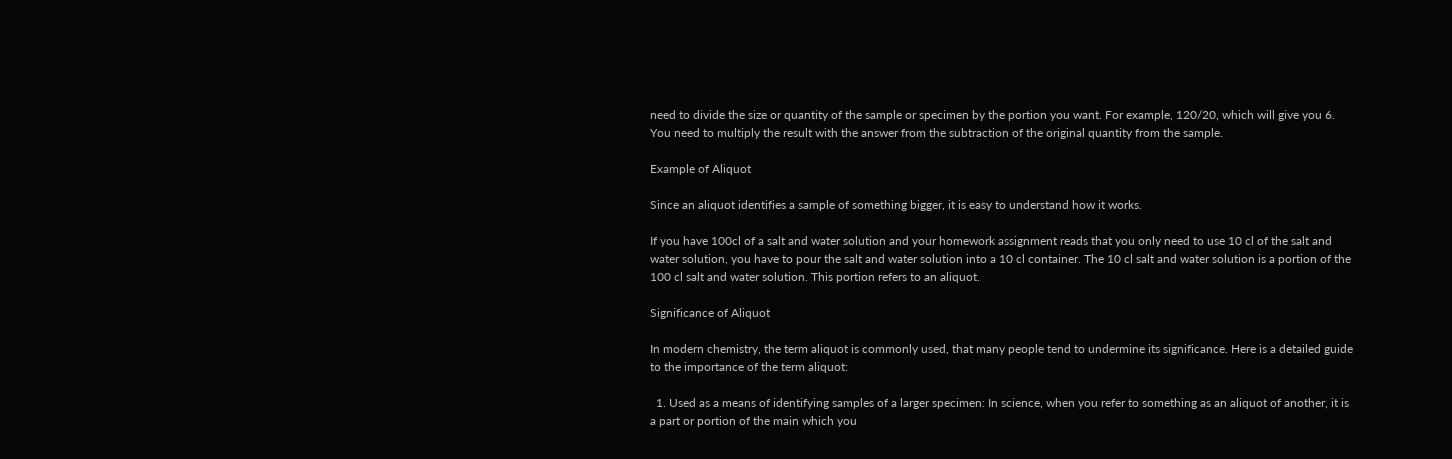need to divide the size or quantity of the sample or specimen by the portion you want. For example, 120/20, which will give you 6. You need to multiply the result with the answer from the subtraction of the original quantity from the sample.

Example of Aliquot

Since an aliquot identifies a sample of something bigger, it is easy to understand how it works.

If you have 100cl of a salt and water solution and your homework assignment reads that you only need to use 10 cl of the salt and water solution, you have to pour the salt and water solution into a 10 cl container. The 10 cl salt and water solution is a portion of the 100 cl salt and water solution. This portion refers to an aliquot.

Significance of Aliquot

In modern chemistry, the term aliquot is commonly used, that many people tend to undermine its significance. Here is a detailed guide to the importance of the term aliquot:

  1. Used as a means of identifying samples of a larger specimen: In science, when you refer to something as an aliquot of another, it is a part or portion of the main which you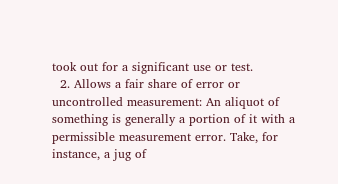took out for a significant use or test.
  2. Allows a fair share of error or uncontrolled measurement: An aliquot of something is generally a portion of it with a permissible measurement error. Take, for instance, a jug of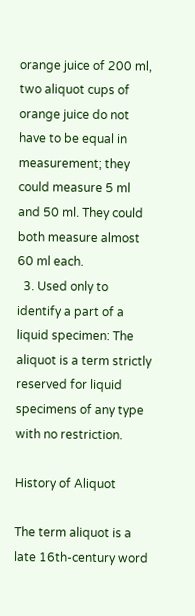orange juice of 200 ml, two aliquot cups of orange juice do not have to be equal in measurement; they could measure 5 ml and 50 ml. They could both measure almost 60 ml each.
  3. Used only to identify a part of a liquid specimen: The aliquot is a term strictly reserved for liquid specimens of any type with no restriction.

History of Aliquot

The term aliquot is a late 16th-century word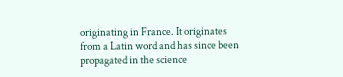originating in France. It originates from a Latin word and has since been propagated in the science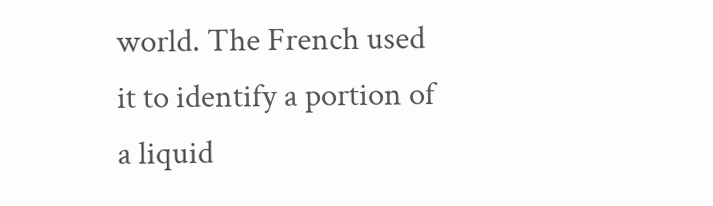world. The French used it to identify a portion of a liquid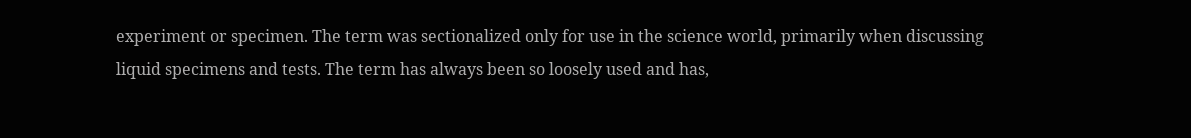experiment or specimen. The term was sectionalized only for use in the science world, primarily when discussing liquid specimens and tests. The term has always been so loosely used and has,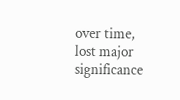over time, lost major significance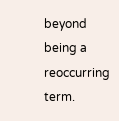beyond being a reoccurring term.